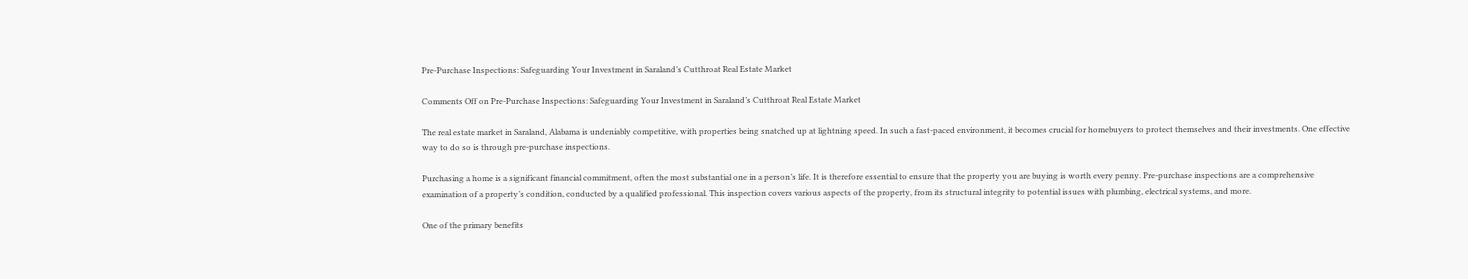Pre-Purchase Inspections: Safeguarding Your Investment in Saraland’s Cutthroat Real Estate Market

Comments Off on Pre-Purchase Inspections: Safeguarding Your Investment in Saraland’s Cutthroat Real Estate Market

The real estate market in Saraland, Alabama is undeniably competitive, with properties being snatched up at lightning speed. In such a fast-paced environment, it becomes crucial for homebuyers to protect themselves and their investments. One effective way to do so is through pre-purchase inspections.

Purchasing a home is a significant financial commitment, often the most substantial one in a person’s life. It is therefore essential to ensure that the property you are buying is worth every penny. Pre-purchase inspections are a comprehensive examination of a property’s condition, conducted by a qualified professional. This inspection covers various aspects of the property, from its structural integrity to potential issues with plumbing, electrical systems, and more.

One of the primary benefits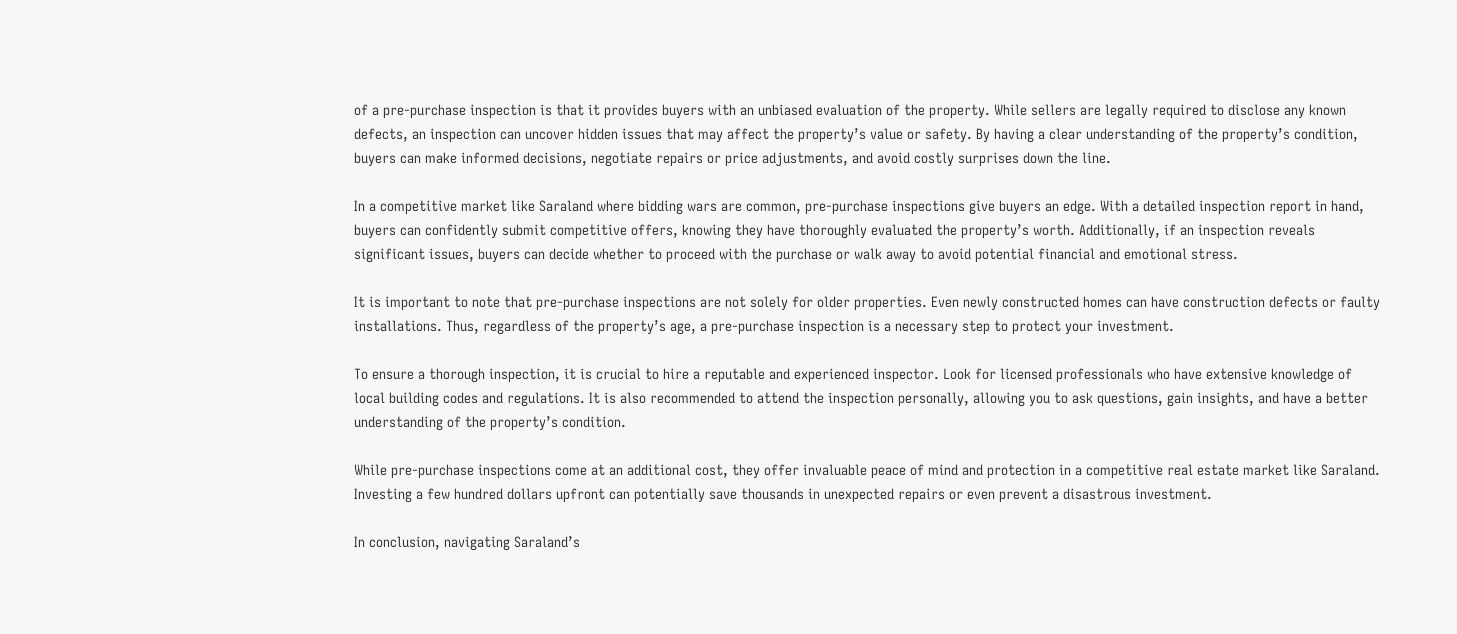of a pre-purchase inspection is that it provides buyers with an unbiased evaluation of the property. While sellers are legally required to disclose any known defects, an inspection can uncover hidden issues that may affect the property’s value or safety. By having a clear understanding of the property’s condition, buyers can make informed decisions, negotiate repairs or price adjustments, and avoid costly surprises down the line.

In a competitive market like Saraland where bidding wars are common, pre-purchase inspections give buyers an edge. With a detailed inspection report in hand, buyers can confidently submit competitive offers, knowing they have thoroughly evaluated the property’s worth. Additionally, if an inspection reveals significant issues, buyers can decide whether to proceed with the purchase or walk away to avoid potential financial and emotional stress.

It is important to note that pre-purchase inspections are not solely for older properties. Even newly constructed homes can have construction defects or faulty installations. Thus, regardless of the property’s age, a pre-purchase inspection is a necessary step to protect your investment.

To ensure a thorough inspection, it is crucial to hire a reputable and experienced inspector. Look for licensed professionals who have extensive knowledge of local building codes and regulations. It is also recommended to attend the inspection personally, allowing you to ask questions, gain insights, and have a better understanding of the property’s condition.

While pre-purchase inspections come at an additional cost, they offer invaluable peace of mind and protection in a competitive real estate market like Saraland. Investing a few hundred dollars upfront can potentially save thousands in unexpected repairs or even prevent a disastrous investment.

In conclusion, navigating Saraland’s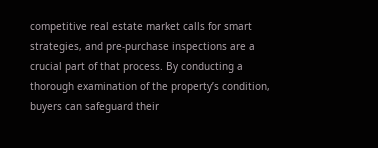competitive real estate market calls for smart strategies, and pre-purchase inspections are a crucial part of that process. By conducting a thorough examination of the property’s condition, buyers can safeguard their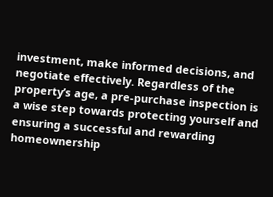investment, make informed decisions, and negotiate effectively. Regardless of the property’s age, a pre-purchase inspection is a wise step towards protecting yourself and ensuring a successful and rewarding homeownership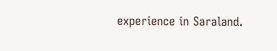experience in Saraland.